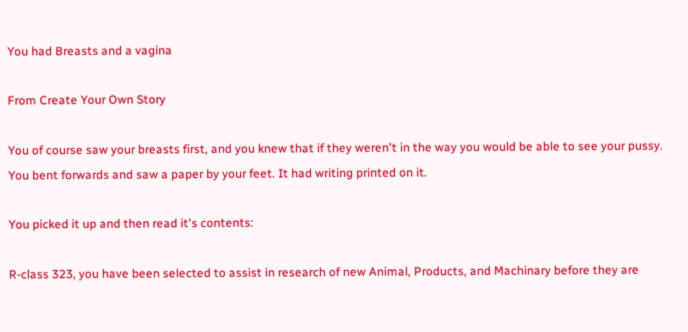You had Breasts and a vagina

From Create Your Own Story

You of course saw your breasts first, and you knew that if they weren't in the way you would be able to see your pussy. You bent forwards and saw a paper by your feet. It had writing printed on it.

You picked it up and then read it's contents:

R-class 323, you have been selected to assist in research of new Animal, Products, and Machinary before they are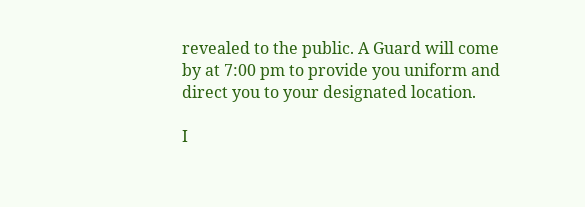revealed to the public. A Guard will come by at 7:00 pm to provide you uniform and direct you to your designated location.

I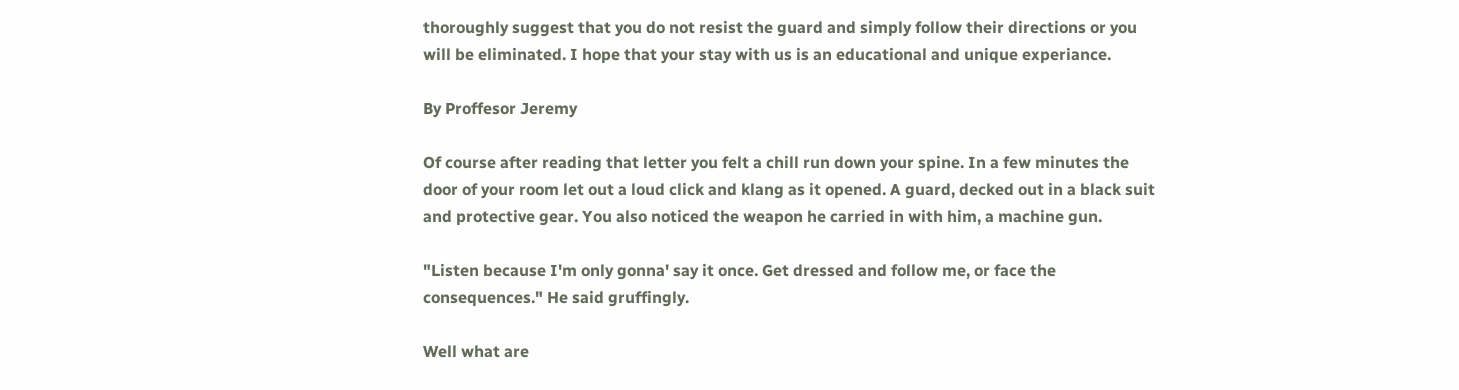thoroughly suggest that you do not resist the guard and simply follow their directions or you will be eliminated. I hope that your stay with us is an educational and unique experiance.

By Proffesor Jeremy

Of course after reading that letter you felt a chill run down your spine. In a few minutes the door of your room let out a loud click and klang as it opened. A guard, decked out in a black suit and protective gear. You also noticed the weapon he carried in with him, a machine gun.

"Listen because I'm only gonna' say it once. Get dressed and follow me, or face the consequences." He said gruffingly.

Well what are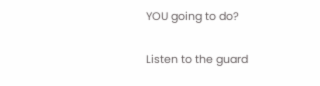YOU going to do?

Listen to the guard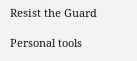Resist the Guard

Personal tools